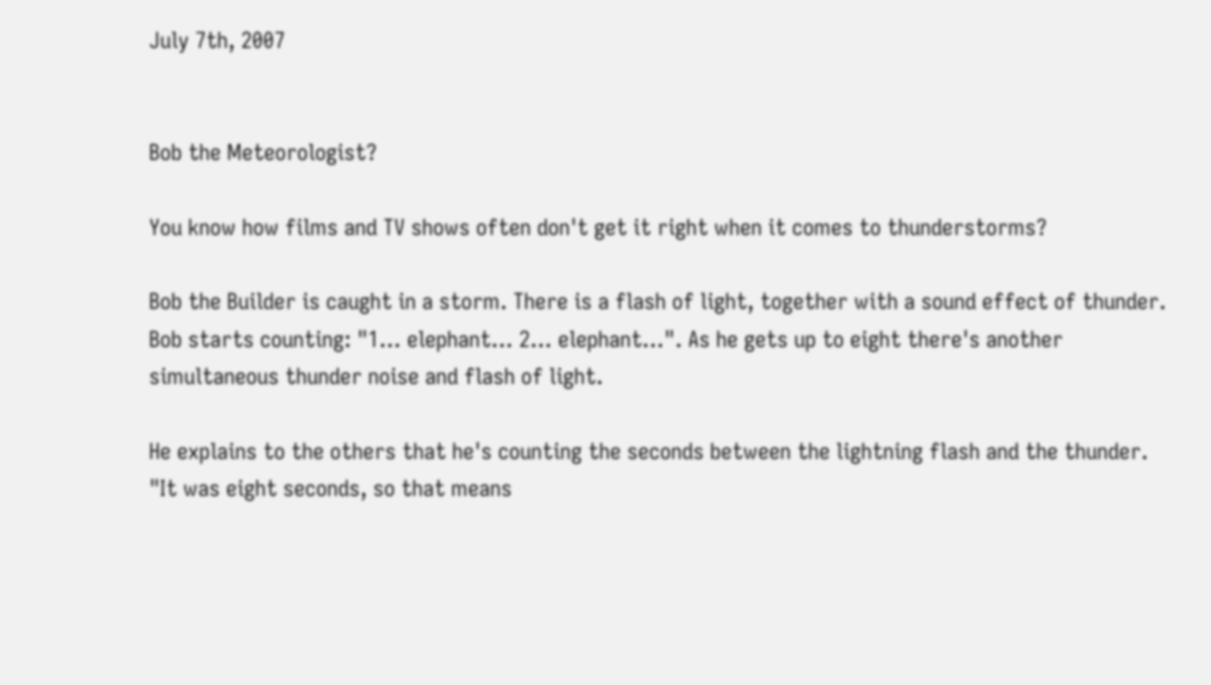July 7th, 2007


Bob the Meteorologist?

You know how films and TV shows often don't get it right when it comes to thunderstorms?

Bob the Builder is caught in a storm. There is a flash of light, together with a sound effect of thunder. Bob starts counting: "1… elephant… 2… elephant…". As he gets up to eight there's another simultaneous thunder noise and flash of light.

He explains to the others that he's counting the seconds between the lightning flash and the thunder. "It was eight seconds, so that means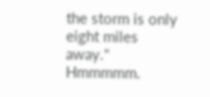the storm is only eight miles away." Hmmmmm.